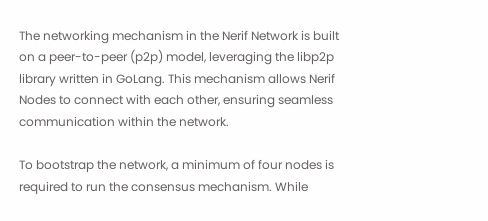The networking mechanism in the Nerif Network is built on a peer-to-peer (p2p) model, leveraging the libp2p library written in GoLang. This mechanism allows Nerif Nodes to connect with each other, ensuring seamless communication within the network.

To bootstrap the network, a minimum of four nodes is required to run the consensus mechanism. While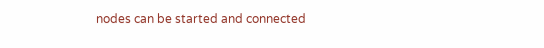nodes can be started and connected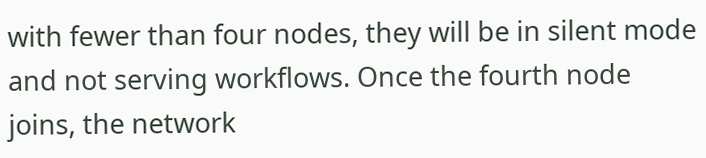with fewer than four nodes, they will be in silent mode and not serving workflows. Once the fourth node joins, the network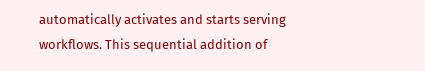automatically activates and starts serving workflows. This sequential addition of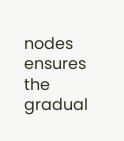nodes ensures the gradual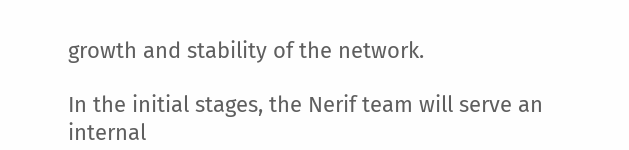growth and stability of the network.

In the initial stages, the Nerif team will serve an internal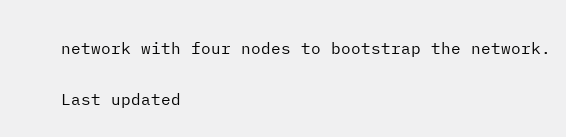network with four nodes to bootstrap the network.

Last updated